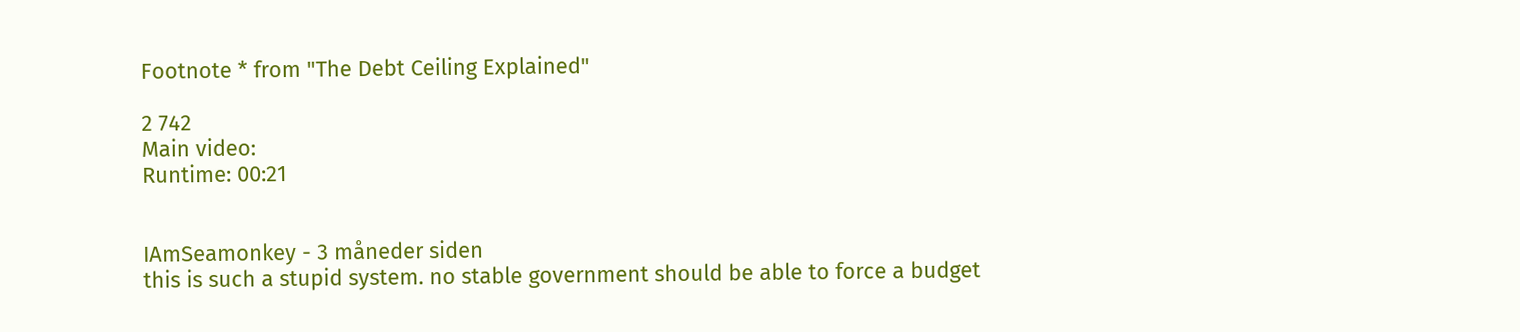Footnote * from "The Debt Ceiling Explained"

2 742
Main video:
Runtime: 00:21


IAmSeamonkey - 3 måneder siden
this is such a stupid system. no stable government should be able to force a budget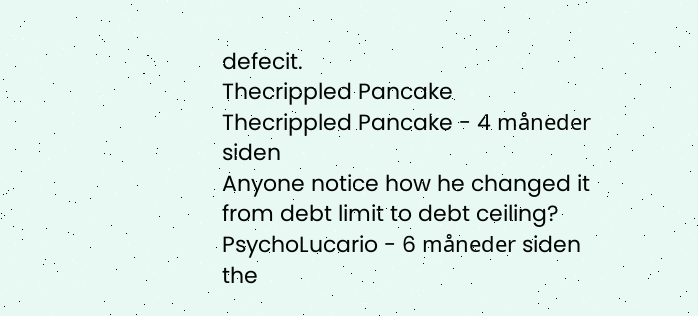defecit.
Thecrippled Pancake
Thecrippled Pancake - 4 måneder siden
Anyone notice how he changed it from debt limit to debt ceiling?
PsychoLucario - 6 måneder siden
the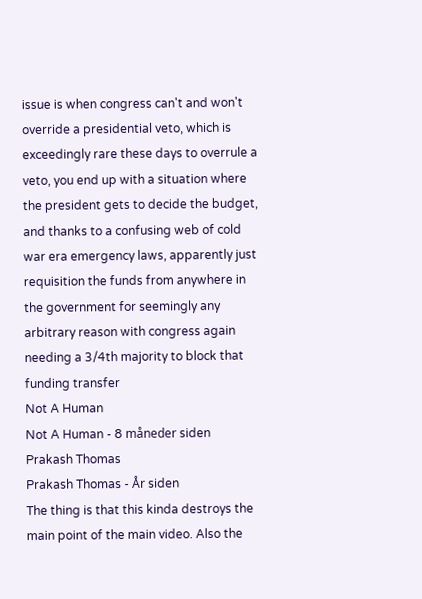issue is when congress can't and won't override a presidential veto, which is exceedingly rare these days to overrule a veto, you end up with a situation where the president gets to decide the budget, and thanks to a confusing web of cold war era emergency laws, apparently just requisition the funds from anywhere in the government for seemingly any arbitrary reason with congress again needing a 3/4th majority to block that funding transfer
Not A Human
Not A Human - 8 måneder siden
Prakash Thomas
Prakash Thomas - År siden
The thing is that this kinda destroys the main point of the main video. Also the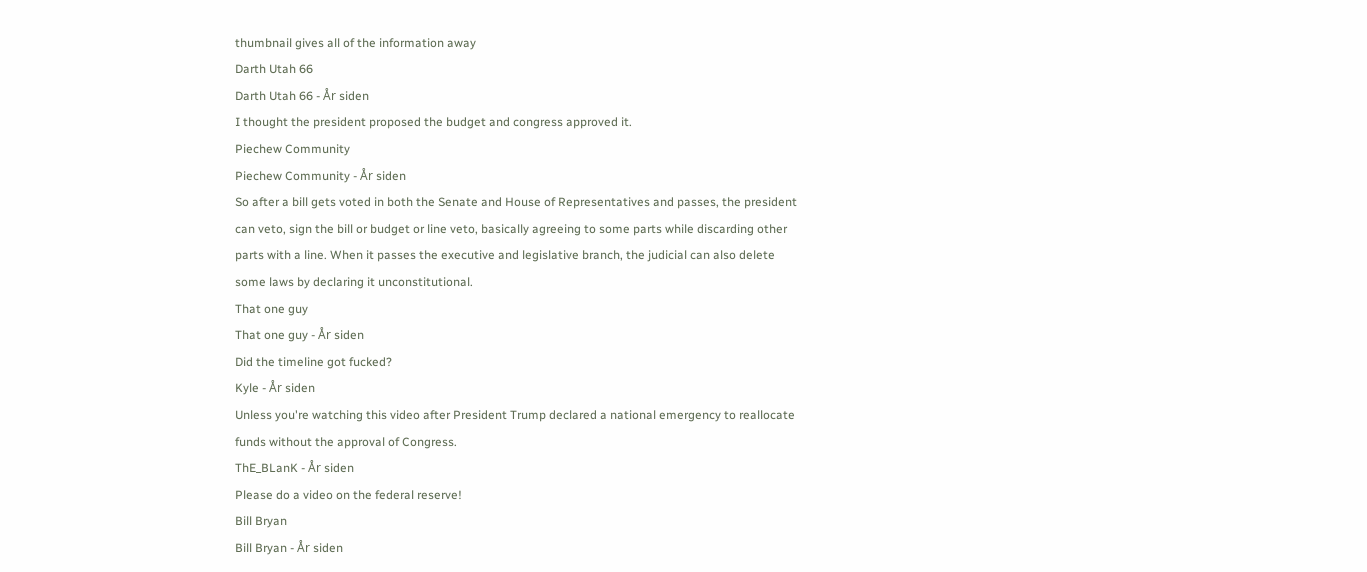thumbnail gives all of the information away
Darth Utah 66
Darth Utah 66 - År siden
I thought the president proposed the budget and congress approved it.
Piechew Community
Piechew Community - År siden
So after a bill gets voted in both the Senate and House of Representatives and passes, the president can veto, sign the bill or budget or line veto, basically agreeing to some parts while discarding other parts with a line. When it passes the executive and legislative branch, the judicial can also delete some laws by declaring it unconstitutional.
That one guy
That one guy - År siden
Did the timeline got fucked?
Kyle - År siden
Unless you're watching this video after President Trump declared a national emergency to reallocate funds without the approval of Congress.
ThE_BLanK - År siden
Please do a video on the federal reserve!
Bill Bryan
Bill Bryan - År siden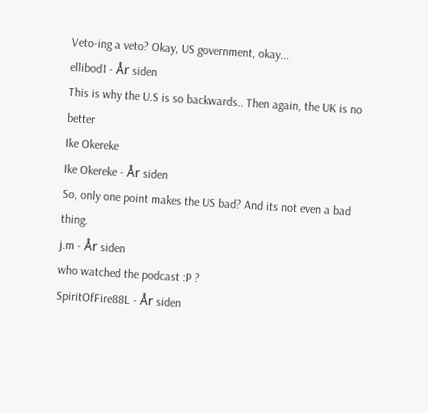Veto-ing a veto? Okay, US government, okay...
ellibod1 - År siden
This is why the U.S is so backwards.. Then again, the UK is no better
Ike Okereke
Ike Okereke - År siden
So, only one point makes the US bad? And its not even a bad thing.
j.m - År siden
who watched the podcast :P ?
SpiritOfFire88L - År siden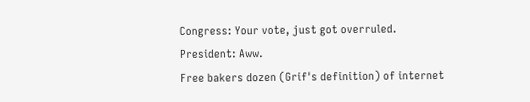Congress: Your vote, just got overruled.
President: Aww.
Free bakers dozen (Grif's definition) of internet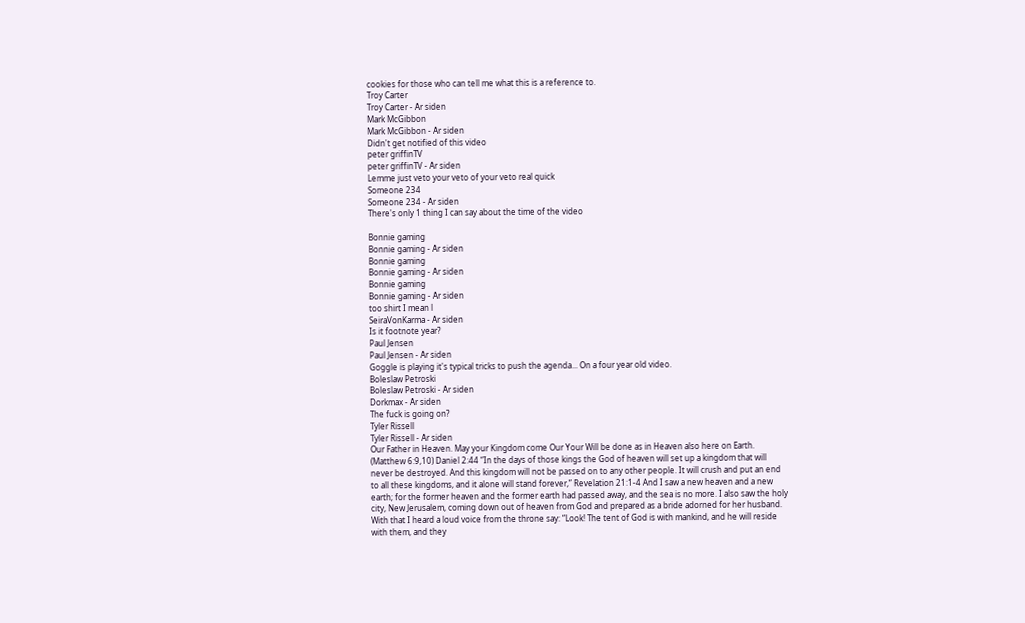cookies for those who can tell me what this is a reference to.
Troy Carter
Troy Carter - År siden
Mark McGibbon
Mark McGibbon - År siden
Didn't get notified of this video
peter griffinTV
peter griffinTV - År siden
Lemme just veto your veto of your veto real quick
Someone 234
Someone 234 - År siden
There's only 1 thing I can say about the time of the video

Bonnie gaming
Bonnie gaming - År siden
Bonnie gaming
Bonnie gaming - År siden
Bonnie gaming
Bonnie gaming - År siden
too shirt I mean l
SeiraVonKarma - År siden
Is it footnote year?
Paul Jensen
Paul Jensen - År siden
Goggle is playing it's typical tricks to push the agenda... On a four year old video.
Boleslaw Petroski
Boleslaw Petroski - År siden
Dorkmax - År siden
The fuck is going on?
Tyler Rissell
Tyler Rissell - År siden
Our Father in Heaven. May your Kingdom come Our Your Will be done as in Heaven also here on Earth. (Matthew 6:9,10) Daniel 2:44 “In the days of those kings the God of heaven will set up a kingdom that will never be destroyed. And this kingdom will not be passed on to any other people. It will crush and put an end to all these kingdoms, and it alone will stand forever,” Revelation 21:1-4 And I saw a new heaven and a new earth; for the former heaven and the former earth had passed away, and the sea is no more. I also saw the holy city, New Jerusalem, coming down out of heaven from God and prepared as a bride adorned for her husband.  With that I heard a loud voice from the throne say: “Look! The tent of God is with mankind, and he will reside with them, and they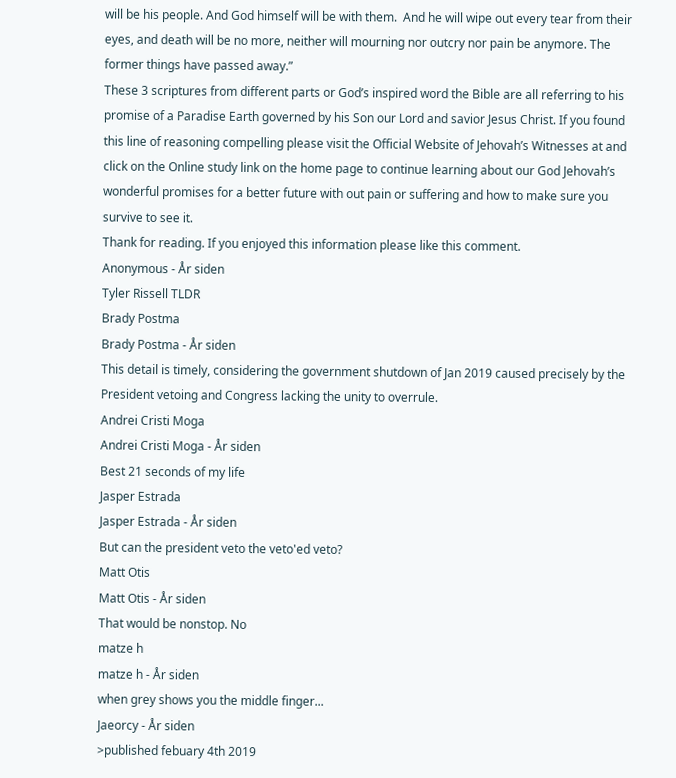will be his people. And God himself will be with them.  And he will wipe out every tear from their eyes, and death will be no more, neither will mourning nor outcry nor pain be anymore. The former things have passed away.”
These 3 scriptures from different parts or God’s inspired word the Bible are all referring to his promise of a Paradise Earth governed by his Son our Lord and savior Jesus Christ. If you found this line of reasoning compelling please visit the Official Website of Jehovah’s Witnesses at and click on the Online study link on the home page to continue learning about our God Jehovah’s wonderful promises for a better future with out pain or suffering and how to make sure you survive to see it.
Thank for reading. If you enjoyed this information please like this comment.
Anonymous - År siden
Tyler Rissell TLDR
Brady Postma
Brady Postma - År siden
This detail is timely, considering the government shutdown of Jan 2019 caused precisely by the President vetoing and Congress lacking the unity to overrule.
Andrei Cristi Moga
Andrei Cristi Moga - År siden
Best 21 seconds of my life
Jasper Estrada
Jasper Estrada - År siden
But can the president veto the veto'ed veto?
Matt Otis
Matt Otis - År siden
That would be nonstop. No
matze h
matze h - År siden
when grey shows you the middle finger...
Jaeorcy - År siden
>published febuary 4th 2019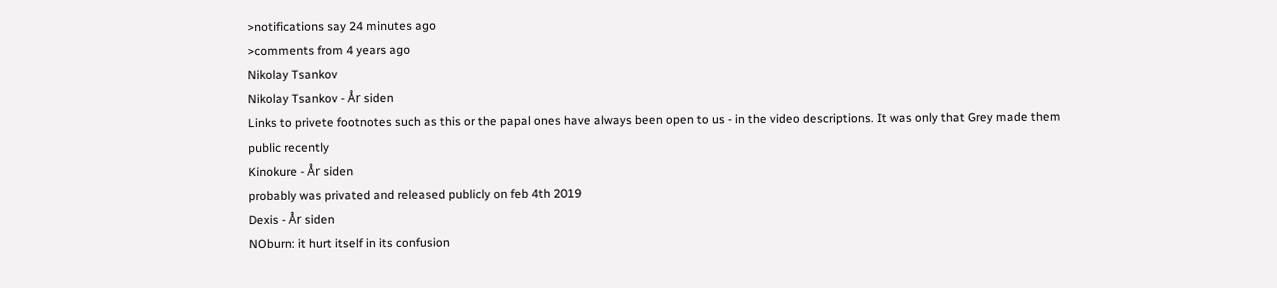>notifications say 24 minutes ago
>comments from 4 years ago
Nikolay Tsankov
Nikolay Tsankov - År siden
Links to privete footnotes such as this or the papal ones have always been open to us - in the video descriptions. It was only that Grey made them public recently
Kinokure - År siden
probably was privated and released publicly on feb 4th 2019
Dexis - År siden
NOburn: it hurt itself in its confusion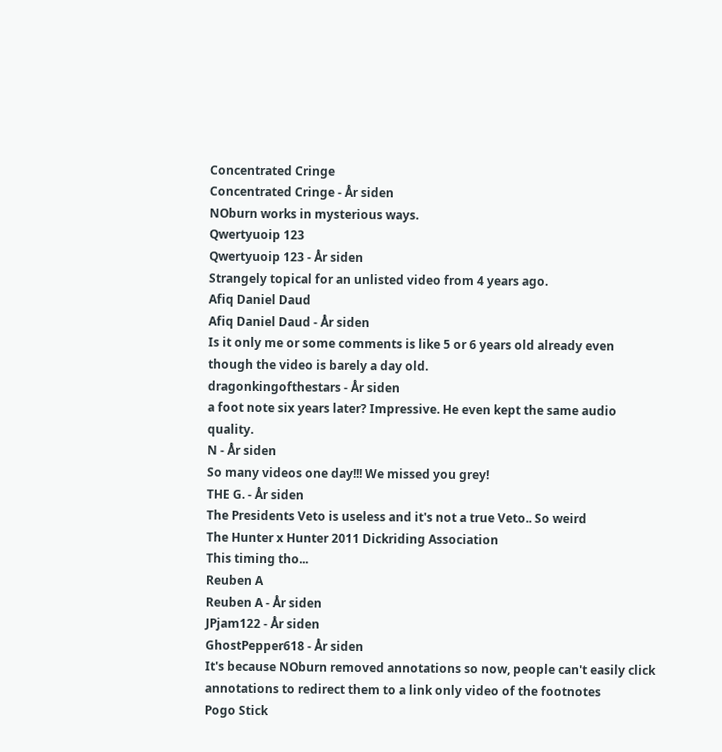Concentrated Cringe
Concentrated Cringe - År siden
NOburn works in mysterious ways.
Qwertyuoip 123
Qwertyuoip 123 - År siden
Strangely topical for an unlisted video from 4 years ago.
Afiq Daniel Daud
Afiq Daniel Daud - År siden
Is it only me or some comments is like 5 or 6 years old already even though the video is barely a day old.
dragonkingofthestars - År siden
a foot note six years later? Impressive. He even kept the same audio quality.
N - År siden
So many videos one day!!! We missed you grey!
THE G. - År siden
The Presidents Veto is useless and it's not a true Veto.. So weird
The Hunter x Hunter 2011 Dickriding Association
This timing tho...
Reuben A
Reuben A - År siden
JPjam122 - År siden
GhostPepper618 - År siden
It's because NOburn removed annotations so now, people can't easily click annotations to redirect them to a link only video of the footnotes
Pogo Stick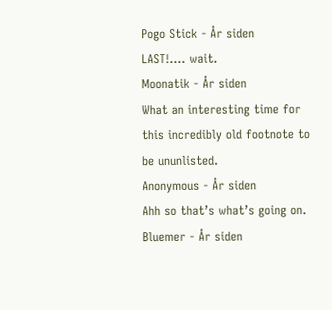Pogo Stick - År siden
LAST!.... wait.
Moonatik - År siden
What an interesting time for this incredibly old footnote to be ununlisted.
Anonymous - År siden
Ahh so that’s what’s going on.
Bluemer - År siden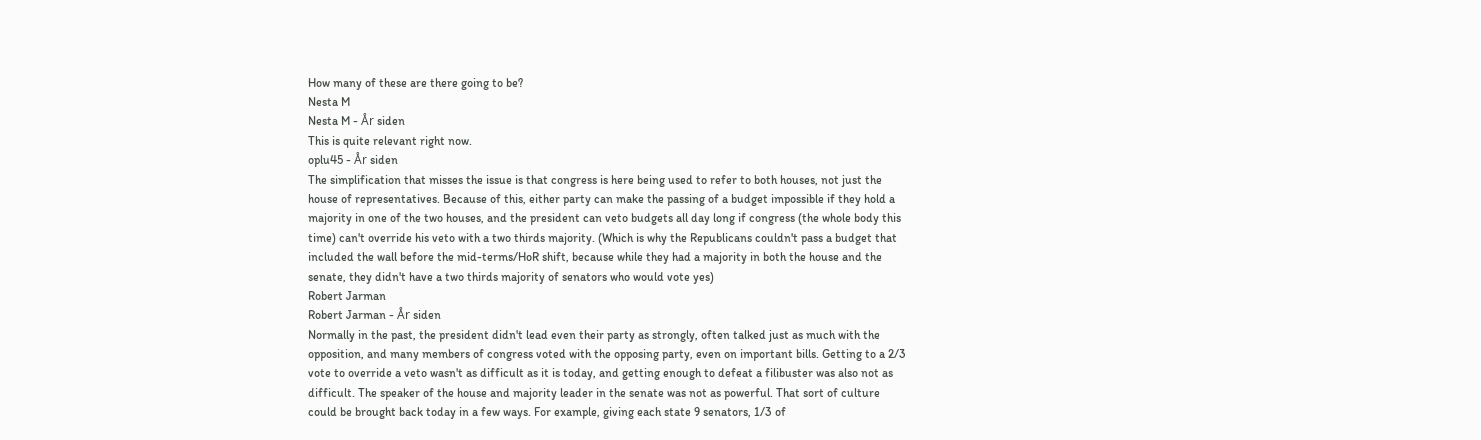How many of these are there going to be?
Nesta M
Nesta M - År siden
This is quite relevant right now.
oplu45 - År siden
The simplification that misses the issue is that congress is here being used to refer to both houses, not just the house of representatives. Because of this, either party can make the passing of a budget impossible if they hold a majority in one of the two houses, and the president can veto budgets all day long if congress (the whole body this time) can't override his veto with a two thirds majority. (Which is why the Republicans couldn't pass a budget that included the wall before the mid-terms/HoR shift, because while they had a majority in both the house and the senate, they didn't have a two thirds majority of senators who would vote yes)
Robert Jarman
Robert Jarman - År siden
Normally in the past, the president didn't lead even their party as strongly, often talked just as much with the opposition, and many members of congress voted with the opposing party, even on important bills. Getting to a 2/3 vote to override a veto wasn't as difficult as it is today, and getting enough to defeat a filibuster was also not as difficult. The speaker of the house and majority leader in the senate was not as powerful. That sort of culture could be brought back today in a few ways. For example, giving each state 9 senators, 1/3 of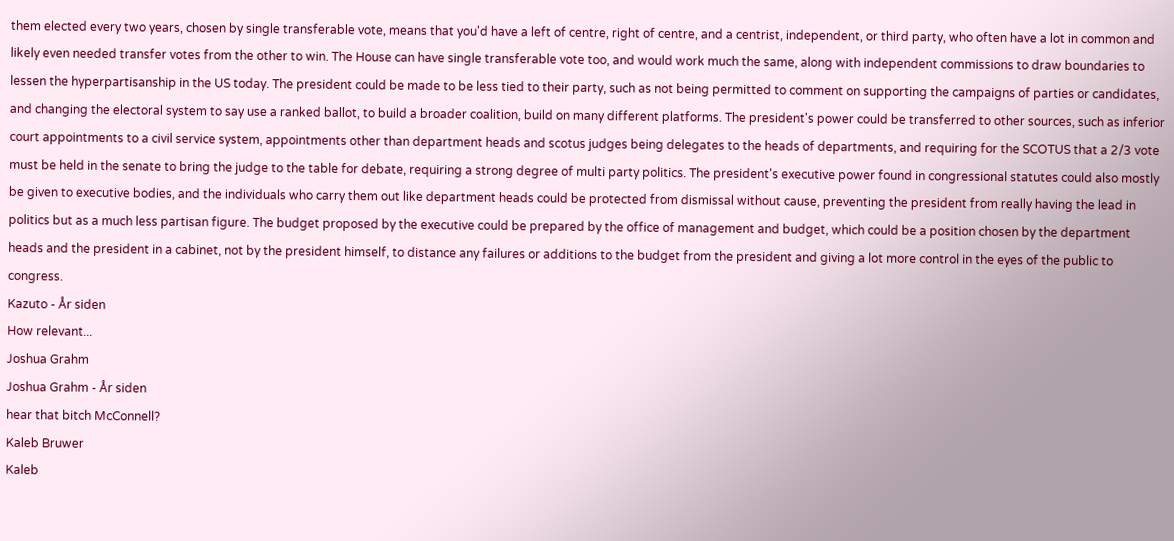them elected every two years, chosen by single transferable vote, means that you'd have a left of centre, right of centre, and a centrist, independent, or third party, who often have a lot in common and likely even needed transfer votes from the other to win. The House can have single transferable vote too, and would work much the same, along with independent commissions to draw boundaries to lessen the hyperpartisanship in the US today. The president could be made to be less tied to their party, such as not being permitted to comment on supporting the campaigns of parties or candidates, and changing the electoral system to say use a ranked ballot, to build a broader coalition, build on many different platforms. The president's power could be transferred to other sources, such as inferior court appointments to a civil service system, appointments other than department heads and scotus judges being delegates to the heads of departments, and requiring for the SCOTUS that a 2/3 vote must be held in the senate to bring the judge to the table for debate, requiring a strong degree of multi party politics. The president's executive power found in congressional statutes could also mostly be given to executive bodies, and the individuals who carry them out like department heads could be protected from dismissal without cause, preventing the president from really having the lead in politics but as a much less partisan figure. The budget proposed by the executive could be prepared by the office of management and budget, which could be a position chosen by the department heads and the president in a cabinet, not by the president himself, to distance any failures or additions to the budget from the president and giving a lot more control in the eyes of the public to congress.
Kazuto - År siden
How relevant...
Joshua Grahm
Joshua Grahm - År siden
hear that bitch McConnell?
Kaleb Bruwer
Kaleb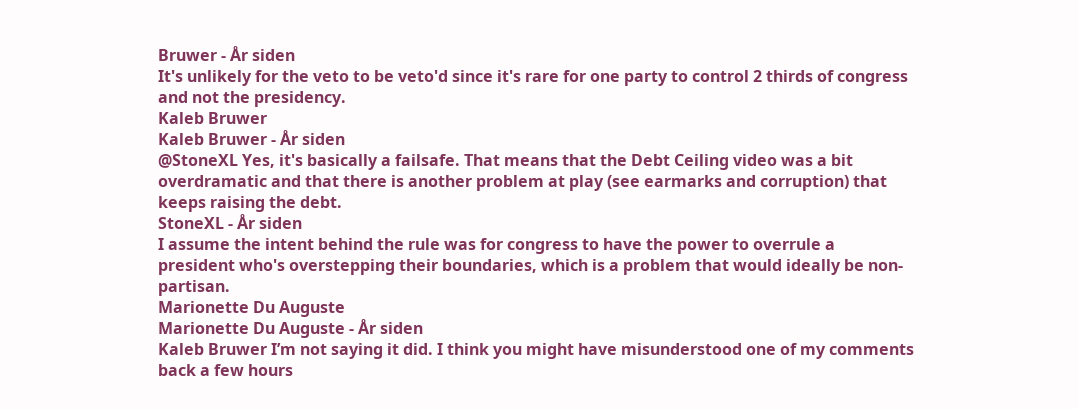Bruwer - År siden
It's unlikely for the veto to be veto'd since it's rare for one party to control 2 thirds of congress and not the presidency.
Kaleb Bruwer
Kaleb Bruwer - År siden
@StoneXL Yes, it's basically a failsafe. That means that the Debt Ceiling video was a bit overdramatic and that there is another problem at play (see earmarks and corruption) that keeps raising the debt.
StoneXL - År siden
I assume the intent behind the rule was for congress to have the power to overrule a president who's overstepping their boundaries, which is a problem that would ideally be non-partisan.
Marionette Du Auguste
Marionette Du Auguste - År siden
Kaleb Bruwer I’m not saying it did. I think you might have misunderstood one of my comments back a few hours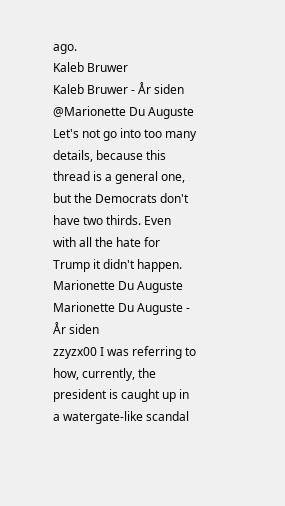ago.
Kaleb Bruwer
Kaleb Bruwer - År siden
@Marionette Du Auguste Let's not go into too many details, because this thread is a general one, but the Democrats don't have two thirds. Even with all the hate for Trump it didn't happen.
Marionette Du Auguste
Marionette Du Auguste - År siden
zzyzx00 I was referring to how, currently, the president is caught up in a watergate-like scandal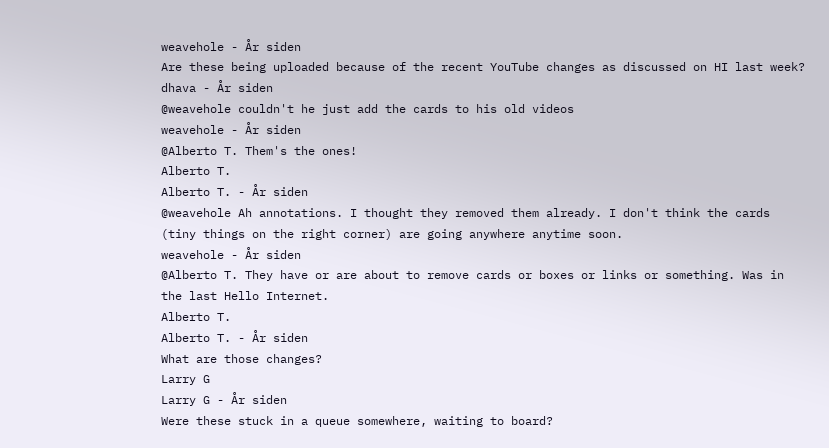weavehole - År siden
Are these being uploaded because of the recent YouTube changes as discussed on HI last week?
dhava - År siden
@weavehole couldn't he just add the cards to his old videos
weavehole - År siden
@Alberto T. Them's the ones!
Alberto T.
Alberto T. - År siden
@weavehole Ah annotations. I thought they removed them already. I don't think the cards (tiny things on the right corner) are going anywhere anytime soon.
weavehole - År siden
@Alberto T. They have or are about to remove cards or boxes or links or something. Was in the last Hello Internet.
Alberto T.
Alberto T. - År siden
What are those changes?
Larry G
Larry G - År siden
Were these stuck in a queue somewhere, waiting to board?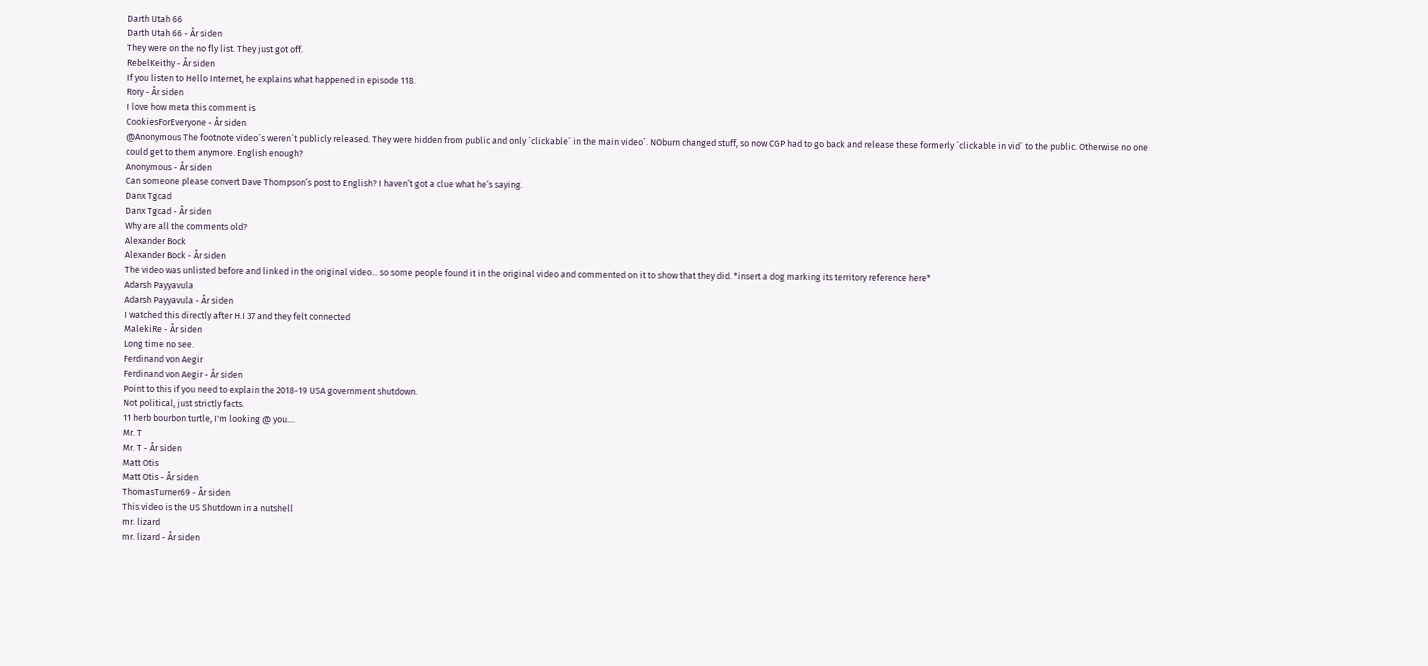Darth Utah 66
Darth Utah 66 - År siden
They were on the no fly list. They just got off.
RebelKeithy - År siden
If you listen to Hello Internet, he explains what happened in episode 118.
Rory - År siden
I love how meta this comment is
CookiesForEveryone - År siden
@Anonymous The footnote video´s weren´t publicly released. They were hidden from public and only ´clickable´ in the main video´. NOburn changed stuff, so now CGP had to go back and release these formerly ´clickable in vid´ to the public. Otherwise no one could get to them anymore. English enough?
Anonymous - År siden
Can someone please convert Dave Thompson’s post to English? I haven’t got a clue what he’s saying.
Danx Tgcad
Danx Tgcad - År siden
Why are all the comments old?
Alexander Bock
Alexander Bock - År siden
The video was unlisted before and linked in the original video... so some people found it in the original video and commented on it to show that they did. *insert a dog marking its territory reference here*
Adarsh Payyavula
Adarsh Payyavula - År siden
I watched this directly after H.I 37 and they felt connected
MalekiRe - År siden
Long time no see.
Ferdinand von Aegir
Ferdinand von Aegir - År siden
Point to this if you need to explain the 2018-19 USA government shutdown.
Not political, just strictly facts.
11 herb bourbon turtle, I'm looking @ you....
Mr. T
Mr. T - År siden
Matt Otis
Matt Otis - År siden
ThomasTurner69 - År siden
This video is the US Shutdown in a nutshell
mr. lizard
mr. lizard - År siden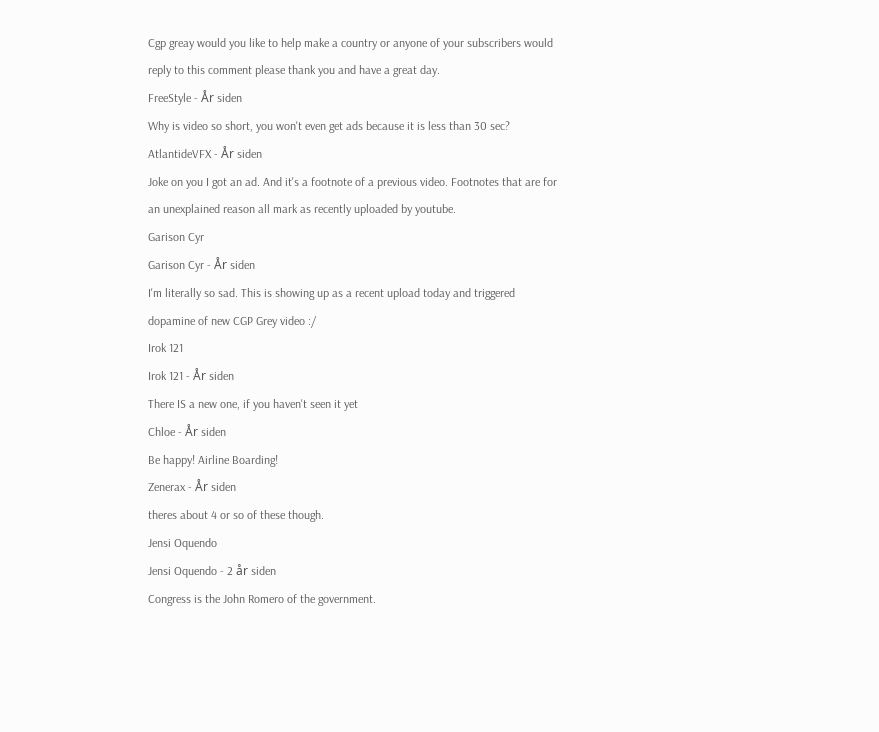Cgp greay would you like to help make a country or anyone of your subscribers would reply to this comment please thank you and have a great day.
FreeStyle - År siden
Why is video so short, you won't even get ads because it is less than 30 sec?
AtlantideVFX - År siden
Joke on you I got an ad. And it's a footnote of a previous video. Footnotes that are for an unexplained reason all mark as recently uploaded by youtube.
Garison Cyr
Garison Cyr - År siden
I'm literally so sad. This is showing up as a recent upload today and triggered dopamine of new CGP Grey video :/
Irok 121
Irok 121 - År siden
There IS a new one, if you haven't seen it yet
Chloe - År siden
Be happy! Airline Boarding!
Zenerax - År siden
theres about 4 or so of these though.
Jensi Oquendo
Jensi Oquendo - 2 år siden
Congress is the John Romero of the government.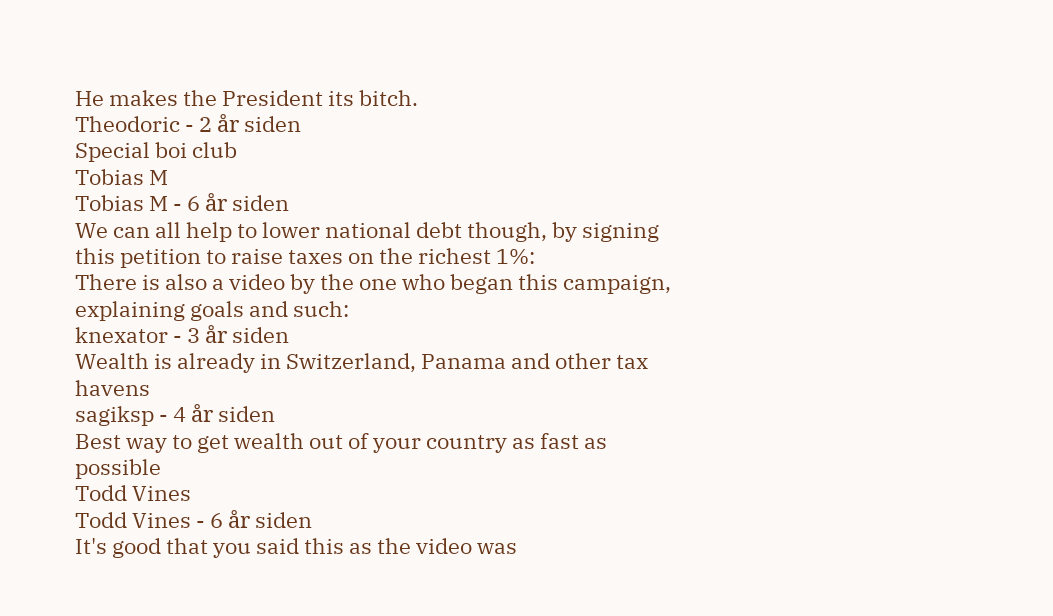He makes the President its bitch.
Theodoric - 2 år siden
Special boi club
Tobias M
Tobias M - 6 år siden
We can all help to lower national debt though, by signing this petition to raise taxes on the richest 1%:
There is also a video by the one who began this campaign, explaining goals and such:
knexator - 3 år siden
Wealth is already in Switzerland, Panama and other tax havens
sagiksp - 4 år siden
Best way to get wealth out of your country as fast as possible
Todd Vines
Todd Vines - 6 år siden
It's good that you said this as the video was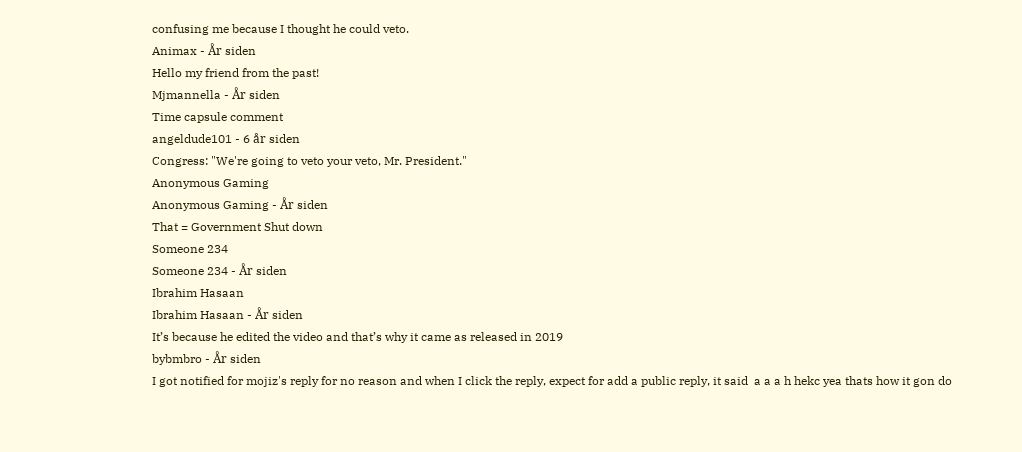confusing me because I thought he could veto.
Animax - År siden
Hello my friend from the past!
Mjmannella - År siden
Time capsule comment
angeldude101 - 6 år siden
Congress: "We're going to veto your veto, Mr. President."
Anonymous Gaming
Anonymous Gaming - År siden
That = Government Shut down
Someone 234
Someone 234 - År siden
Ibrahim Hasaan
Ibrahim Hasaan - År siden
It’s because he edited the video and that’s why it came as released in 2019
bybmbro - År siden
I got notified for mojiz's reply for no reason and when I click the reply, expect for add a public reply, it said  a a a h hekc yea thats how it gon do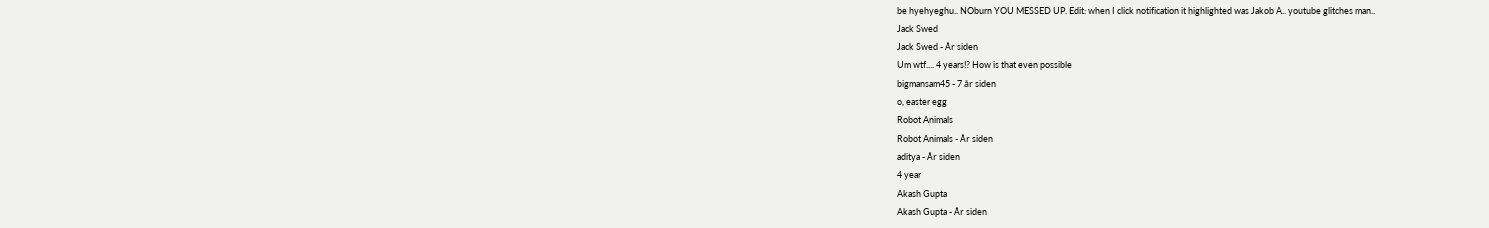be hyehyeghu.. NOburn YOU MESSED UP. Edit: when I click notification it highlighted was Jakob A.. youtube glitches man..
Jack Swed
Jack Swed - År siden
Um wtf.... 4 years!? How is that even possible
bigmansam45 - 7 år siden
o, easter egg
Robot Animals
Robot Animals - År siden
aditya - År siden
4 year
Akash Gupta
Akash Gupta - År siden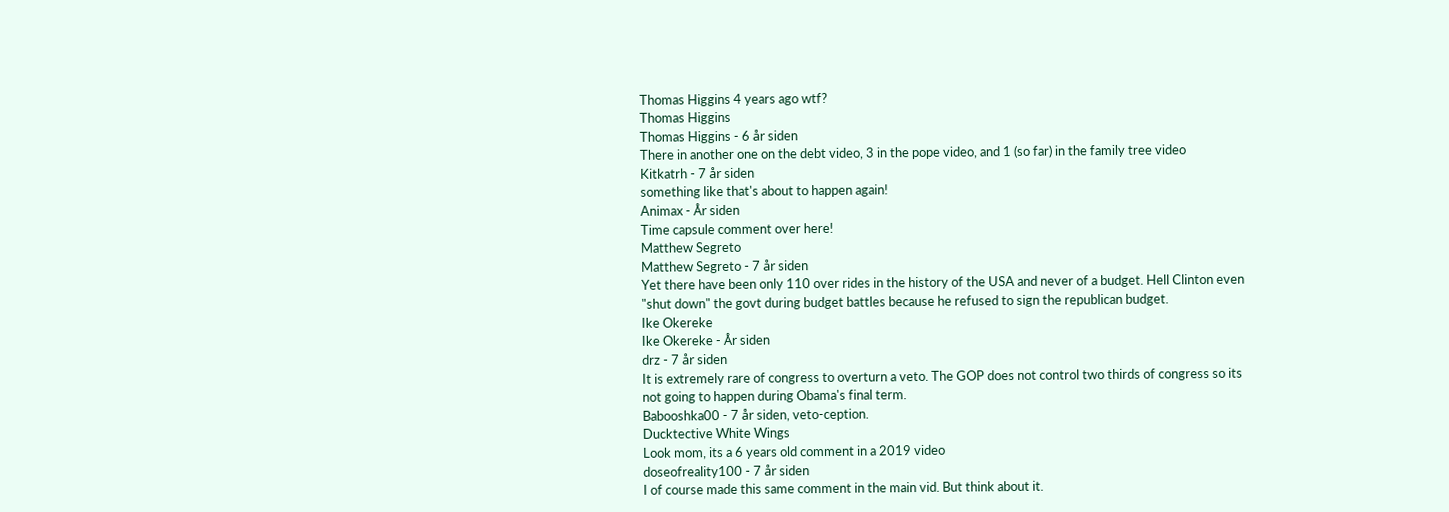Thomas Higgins 4 years ago wtf?
Thomas Higgins
Thomas Higgins - 6 år siden
There in another one on the debt video, 3 in the pope video, and 1 (so far) in the family tree video
Kitkatrh - 7 år siden
something like that's about to happen again!
Animax - År siden
Time capsule comment over here!
Matthew Segreto
Matthew Segreto - 7 år siden
Yet there have been only 110 over rides in the history of the USA and never of a budget. Hell Clinton even "shut down" the govt during budget battles because he refused to sign the republican budget.
Ike Okereke
Ike Okereke - År siden
drz - 7 år siden
It is extremely rare of congress to overturn a veto. The GOP does not control two thirds of congress so its not going to happen during Obama's final term.
Babooshka00 - 7 år siden, veto-ception.
Ducktective White Wings
Look mom, its a 6 years old comment in a 2019 video
doseofreality100 - 7 år siden
I of course made this same comment in the main vid. But think about it.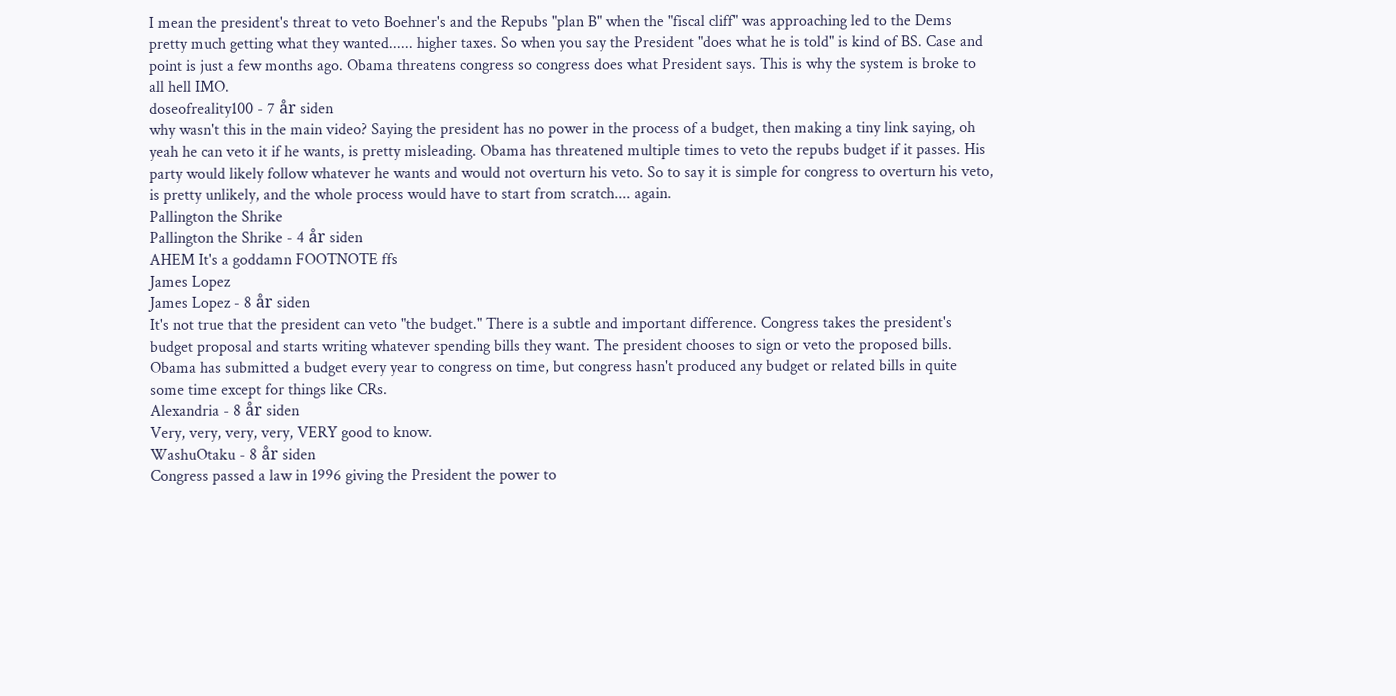I mean the president's threat to veto Boehner's and the Repubs "plan B" when the "fiscal cliff" was approaching led to the Dems pretty much getting what they wanted...... higher taxes. So when you say the President "does what he is told" is kind of BS. Case and point is just a few months ago. Obama threatens congress so congress does what President says. This is why the system is broke to all hell IMO.
doseofreality100 - 7 år siden
why wasn't this in the main video? Saying the president has no power in the process of a budget, then making a tiny link saying, oh yeah he can veto it if he wants, is pretty misleading. Obama has threatened multiple times to veto the repubs budget if it passes. His party would likely follow whatever he wants and would not overturn his veto. So to say it is simple for congress to overturn his veto, is pretty unlikely, and the whole process would have to start from scratch.... again.
Pallington the Shrike
Pallington the Shrike - 4 år siden
AHEM It's a goddamn FOOTNOTE ffs
James Lopez
James Lopez - 8 år siden
It's not true that the president can veto "the budget." There is a subtle and important difference. Congress takes the president's budget proposal and starts writing whatever spending bills they want. The president chooses to sign or veto the proposed bills.
Obama has submitted a budget every year to congress on time, but congress hasn't produced any budget or related bills in quite some time except for things like CRs.
Alexandria - 8 år siden
Very, very, very, very, VERY good to know.
WashuOtaku - 8 år siden
Congress passed a law in 1996 giving the President the power to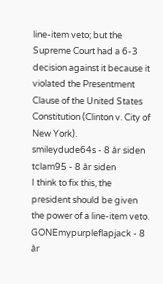line-item veto; but the Supreme Court had a 6-3 decision against it because it violated the Presentment Clause of the United States Constitution (Clinton v. City of New York).
smileydude64s - 8 år siden
tclam95 - 8 år siden
I think to fix this, the president should be given the power of a line-item veto.
GONEmypurpleflapjack - 8 år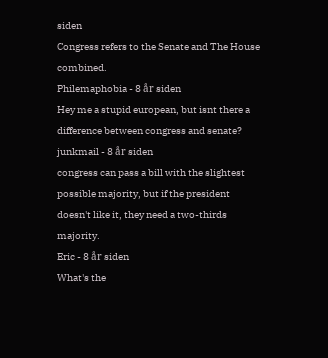siden
Congress refers to the Senate and The House combined.
Philemaphobia - 8 år siden
Hey me a stupid european, but isnt there a difference between congress and senate?
junkmail - 8 år siden
congress can pass a bill with the slightest possible majority, but if the president doesn't like it, they need a two-thirds majority.
Eric - 8 år siden
What's the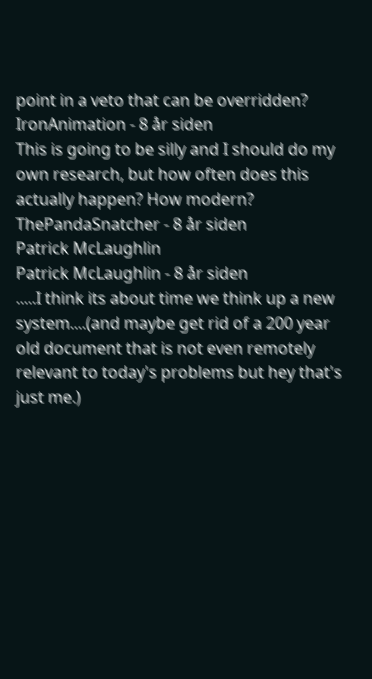point in a veto that can be overridden?
IronAnimation - 8 år siden
This is going to be silly and I should do my own research, but how often does this actually happen? How modern?
ThePandaSnatcher - 8 år siden
Patrick McLaughlin
Patrick McLaughlin - 8 år siden
.....I think its about time we think up a new system....(and maybe get rid of a 200 year old document that is not even remotely relevant to today's problems but hey that's just me.)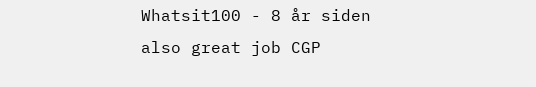Whatsit100 - 8 år siden
also great job CGP